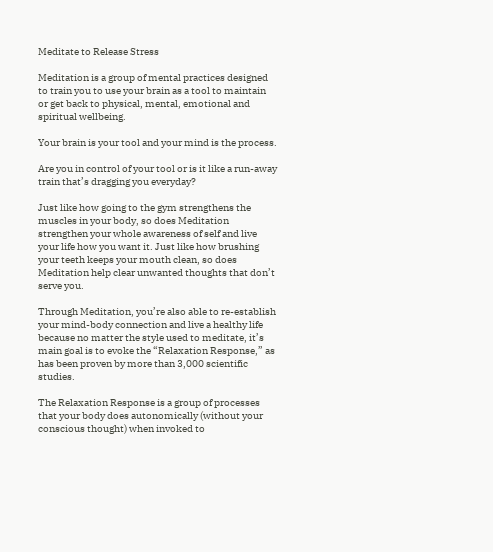Meditate to Release Stress

Meditation is a group of mental practices designed to train you to use your brain as a tool to maintain or get back to physical, mental, emotional and spiritual wellbeing.

Your brain is your tool and your mind is the process.

Are you in control of your tool or is it like a run-away train that’s dragging you everyday?

Just like how going to the gym strengthens the muscles in your body, so does Meditation strengthen your whole awareness of self and live your life how you want it. Just like how brushing your teeth keeps your mouth clean, so does Meditation help clear unwanted thoughts that don’t serve you.

Through Meditation, you’re also able to re-establish your mind-body connection and live a healthy life because no matter the style used to meditate, it’s main goal is to evoke the “Relaxation Response,” as has been proven by more than 3,000 scientific studies.

The Relaxation Response is a group of processes that your body does autonomically (without your conscious thought) when invoked to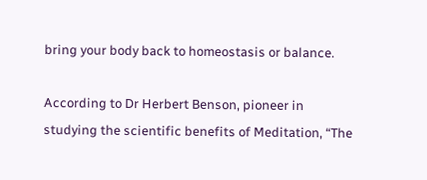bring your body back to homeostasis or balance.

According to Dr Herbert Benson, pioneer in studying the scientific benefits of Meditation, “The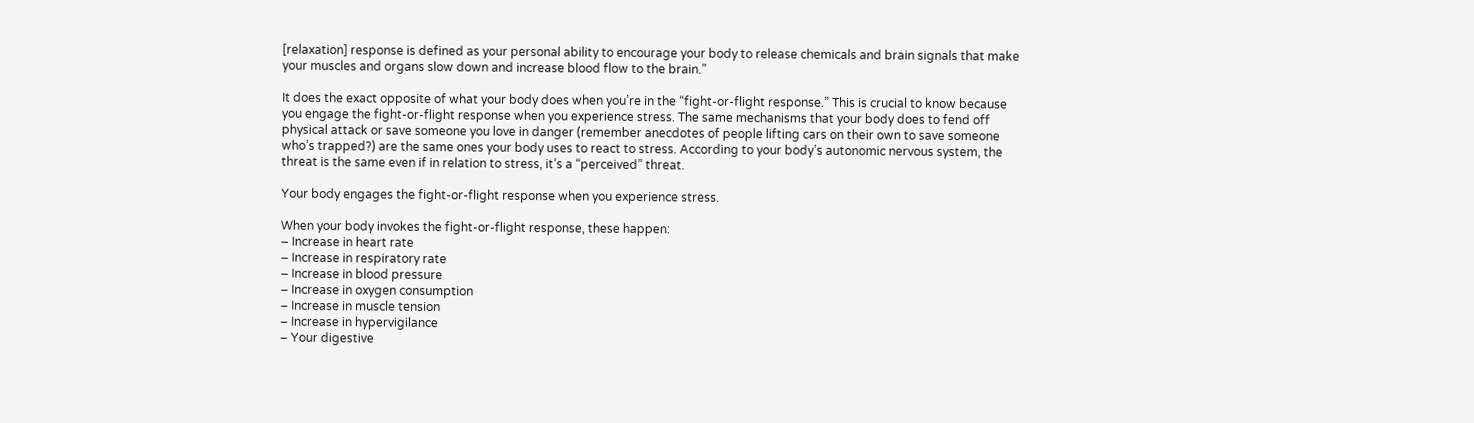[relaxation] response is defined as your personal ability to encourage your body to release chemicals and brain signals that make your muscles and organs slow down and increase blood flow to the brain.”

It does the exact opposite of what your body does when you’re in the “fight-or-flight response.” This is crucial to know because you engage the fight-or-flight response when you experience stress. The same mechanisms that your body does to fend off physical attack or save someone you love in danger (remember anecdotes of people lifting cars on their own to save someone who’s trapped?) are the same ones your body uses to react to stress. According to your body’s autonomic nervous system, the threat is the same even if in relation to stress, it’s a “perceived” threat.

Your body engages the fight-or-flight response when you experience stress.

When your body invokes the fight-or-flight response, these happen:
– Increase in heart rate
– Increase in respiratory rate
– Increase in blood pressure
– Increase in oxygen consumption
– Increase in muscle tension
– Increase in hypervigilance
– Your digestive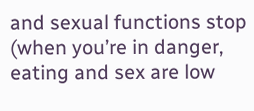and sexual functions stop (when you’re in danger, eating and sex are low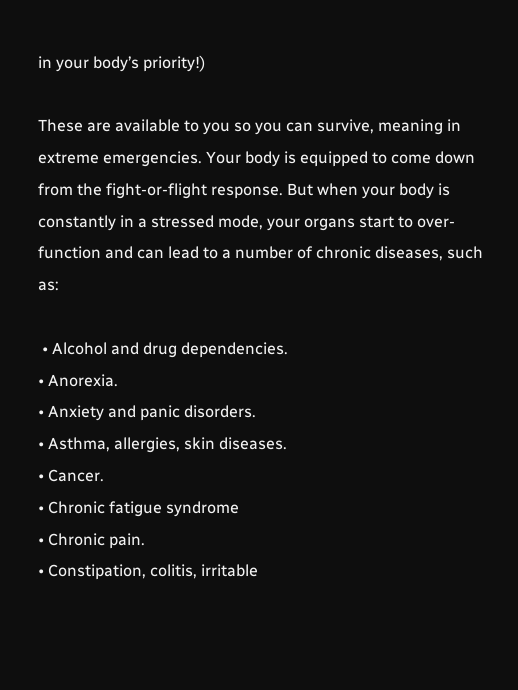in your body’s priority!)

These are available to you so you can survive, meaning in extreme emergencies. Your body is equipped to come down from the fight-or-flight response. But when your body is constantly in a stressed mode, your organs start to over-function and can lead to a number of chronic diseases, such as:

 • Alcohol and drug dependencies.
• Anorexia.
• Anxiety and panic disorders.
• Asthma, allergies, skin diseases.
• Cancer.
• Chronic fatigue syndrome
• Chronic pain.
• Constipation, colitis, irritable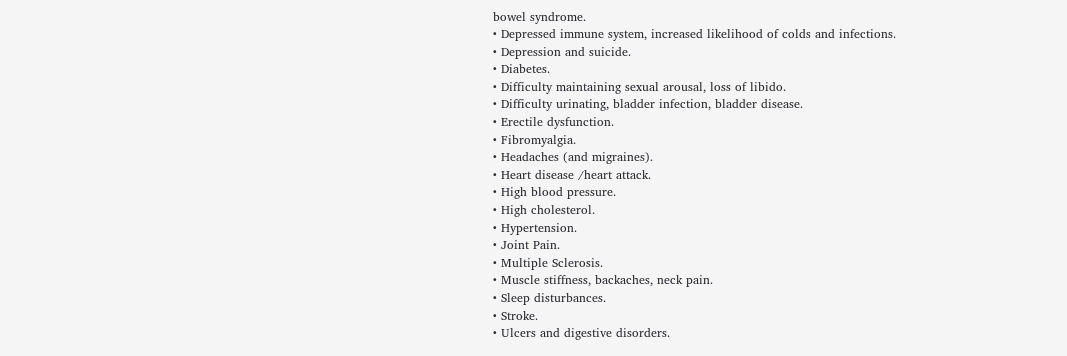bowel syndrome.
• Depressed immune system, increased likelihood of colds and infections.
• Depression and suicide.
• Diabetes.
• Difficulty maintaining sexual arousal, loss of libido.
• Difficulty urinating, bladder infection, bladder disease.
• Erectile dysfunction.
• Fibromyalgia.
• Headaches (and migraines).
• Heart disease /heart attack.
• High blood pressure.
• High cholesterol.
• Hypertension.
• Joint Pain.
• Multiple Sclerosis.
• Muscle stiffness, backaches, neck pain.
• Sleep disturbances.
• Stroke.
• Ulcers and digestive disorders.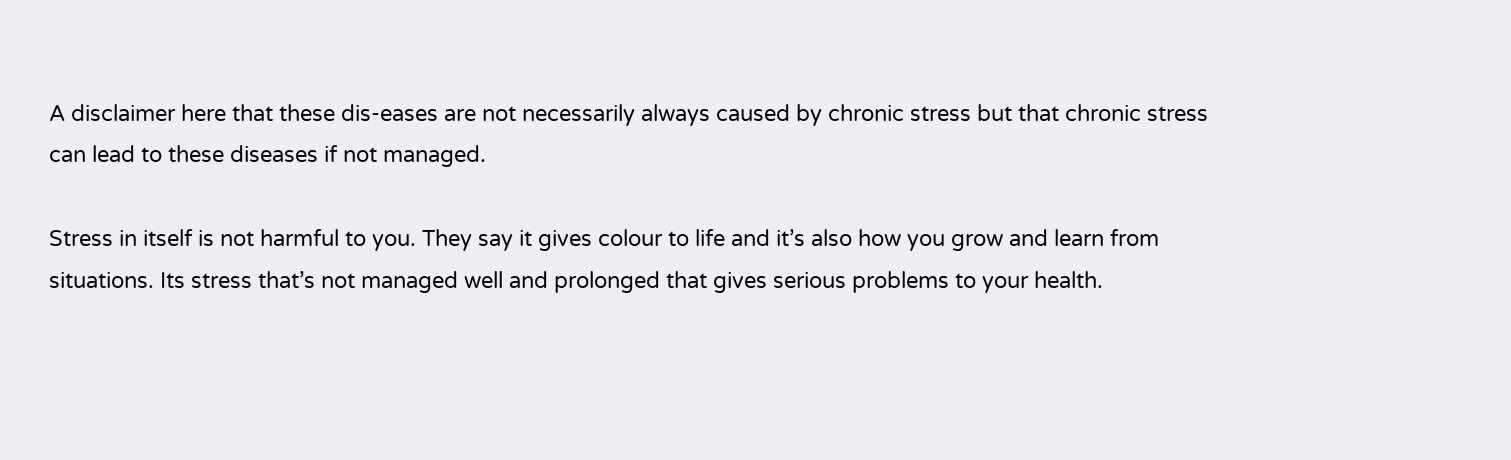A disclaimer here that these dis-eases are not necessarily always caused by chronic stress but that chronic stress can lead to these diseases if not managed.

Stress in itself is not harmful to you. They say it gives colour to life and it’s also how you grow and learn from situations. Its stress that’s not managed well and prolonged that gives serious problems to your health.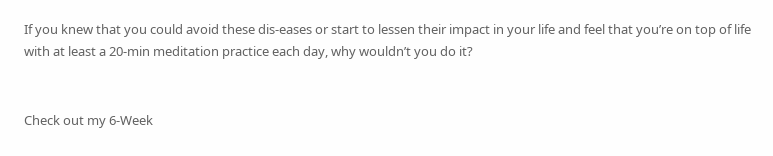If you knew that you could avoid these dis-eases or start to lessen their impact in your life and feel that you’re on top of life with at least a 20-min meditation practice each day, why wouldn’t you do it?


Check out my 6-Week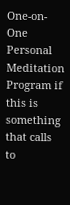One-on-One Personal Meditation Program if this is something that calls to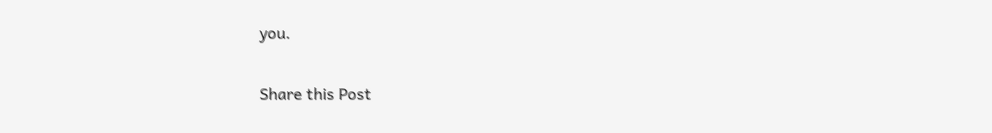you.

Share this Post